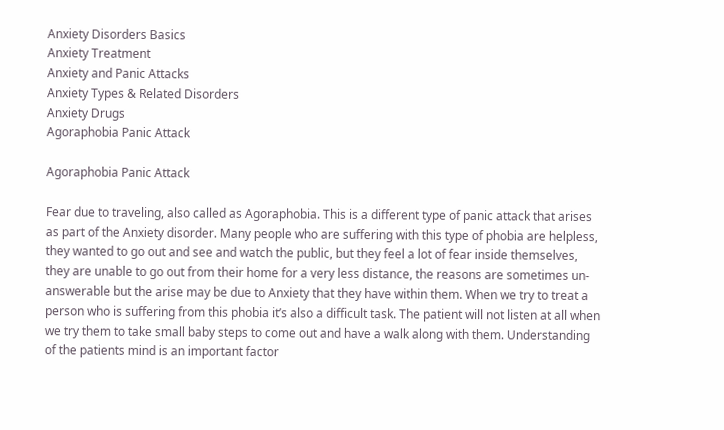Anxiety Disorders Basics
Anxiety Treatment
Anxiety and Panic Attacks
Anxiety Types & Related Disorders
Anxiety Drugs
Agoraphobia Panic Attack

Agoraphobia Panic Attack

Fear due to traveling, also called as Agoraphobia. This is a different type of panic attack that arises as part of the Anxiety disorder. Many people who are suffering with this type of phobia are helpless, they wanted to go out and see and watch the public, but they feel a lot of fear inside themselves, they are unable to go out from their home for a very less distance, the reasons are sometimes un-answerable but the arise may be due to Anxiety that they have within them. When we try to treat a person who is suffering from this phobia it’s also a difficult task. The patient will not listen at all when we try them to take small baby steps to come out and have a walk along with them. Understanding of the patients mind is an important factor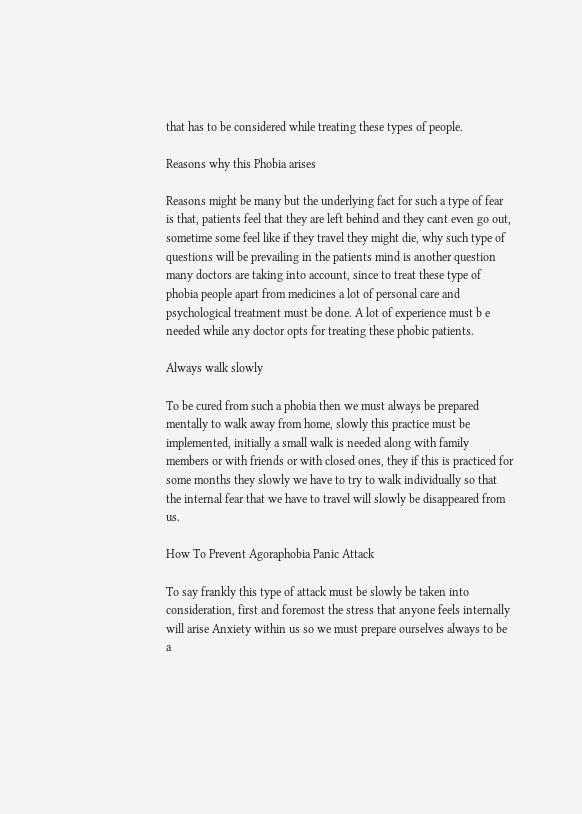that has to be considered while treating these types of people.

Reasons why this Phobia arises

Reasons might be many but the underlying fact for such a type of fear is that, patients feel that they are left behind and they cant even go out, sometime some feel like if they travel they might die, why such type of questions will be prevailing in the patients mind is another question many doctors are taking into account, since to treat these type of phobia people apart from medicines a lot of personal care and psychological treatment must be done. A lot of experience must b e needed while any doctor opts for treating these phobic patients.

Always walk slowly

To be cured from such a phobia then we must always be prepared mentally to walk away from home, slowly this practice must be implemented, initially a small walk is needed along with family members or with friends or with closed ones, they if this is practiced for some months they slowly we have to try to walk individually so that the internal fear that we have to travel will slowly be disappeared from us.

How To Prevent Agoraphobia Panic Attack

To say frankly this type of attack must be slowly be taken into consideration, first and foremost the stress that anyone feels internally will arise Anxiety within us so we must prepare ourselves always to be a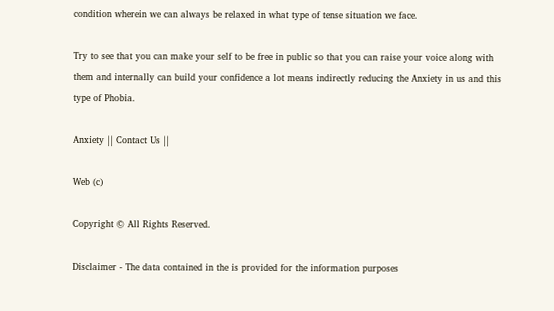condition wherein we can always be relaxed in what type of tense situation we face.

Try to see that you can make your self to be free in public so that you can raise your voice along with them and internally can build your confidence a lot means indirectly reducing the Anxiety in us and this type of Phobia.

Anxiety || Contact Us ||

Web (c)

Copyright © All Rights Reserved.

Disclaimer - The data contained in the is provided for the information purposes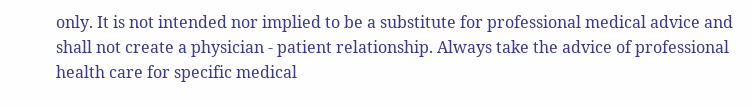only. It is not intended nor implied to be a substitute for professional medical advice and shall not create a physician - patient relationship. Always take the advice of professional health care for specific medical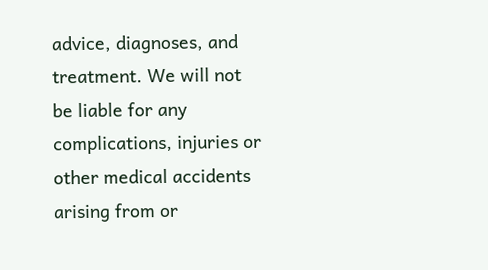advice, diagnoses, and treatment. We will not be liable for any complications, injuries or other medical accidents arising from or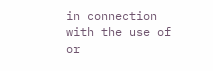in connection with the use of or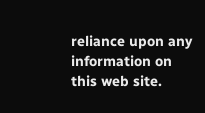reliance upon any information on this web site.